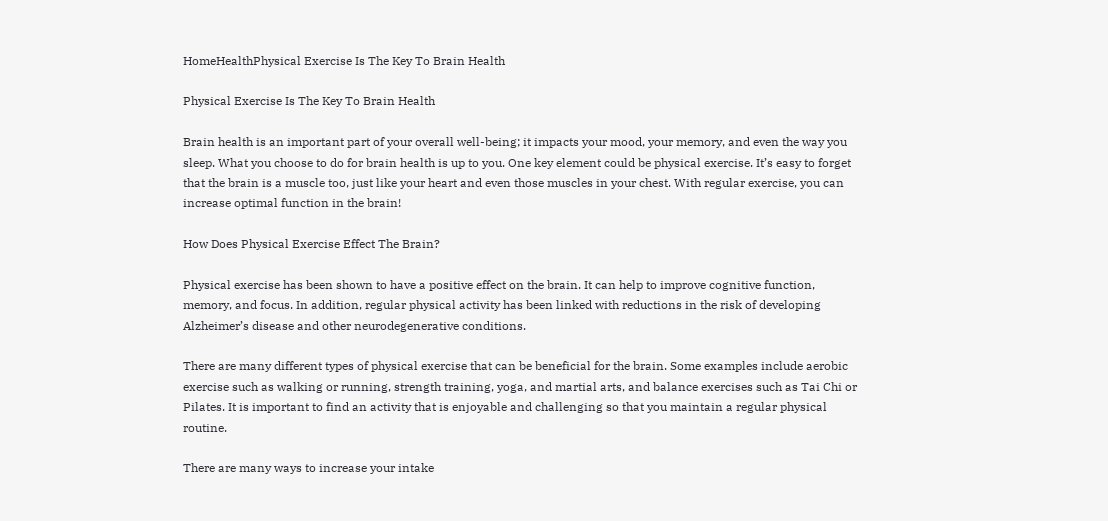HomeHealthPhysical Exercise Is The Key To Brain Health

Physical Exercise Is The Key To Brain Health

Brain health is an important part of your overall well-being; it impacts your mood, your memory, and even the way you sleep. What you choose to do for brain health is up to you. One key element could be physical exercise. It’s easy to forget that the brain is a muscle too, just like your heart and even those muscles in your chest. With regular exercise, you can increase optimal function in the brain!

How Does Physical Exercise Effect The Brain?

Physical exercise has been shown to have a positive effect on the brain. It can help to improve cognitive function, memory, and focus. In addition, regular physical activity has been linked with reductions in the risk of developing Alzheimer’s disease and other neurodegenerative conditions.

There are many different types of physical exercise that can be beneficial for the brain. Some examples include aerobic exercise such as walking or running, strength training, yoga, and martial arts, and balance exercises such as Tai Chi or Pilates. It is important to find an activity that is enjoyable and challenging so that you maintain a regular physical routine.

There are many ways to increase your intake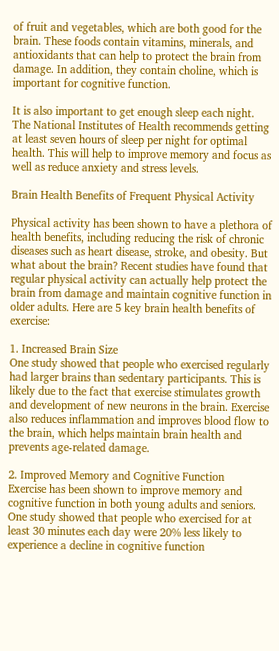of fruit and vegetables, which are both good for the brain. These foods contain vitamins, minerals, and antioxidants that can help to protect the brain from damage. In addition, they contain choline, which is important for cognitive function.

It is also important to get enough sleep each night. The National Institutes of Health recommends getting at least seven hours of sleep per night for optimal health. This will help to improve memory and focus as well as reduce anxiety and stress levels.

Brain Health Benefits of Frequent Physical Activity

Physical activity has been shown to have a plethora of health benefits, including reducing the risk of chronic diseases such as heart disease, stroke, and obesity. But what about the brain? Recent studies have found that regular physical activity can actually help protect the brain from damage and maintain cognitive function in older adults. Here are 5 key brain health benefits of exercise:

1. Increased Brain Size
One study showed that people who exercised regularly had larger brains than sedentary participants. This is likely due to the fact that exercise stimulates growth and development of new neurons in the brain. Exercise also reduces inflammation and improves blood flow to the brain, which helps maintain brain health and prevents age-related damage.

2. Improved Memory and Cognitive Function
Exercise has been shown to improve memory and cognitive function in both young adults and seniors. One study showed that people who exercised for at least 30 minutes each day were 20% less likely to experience a decline in cognitive function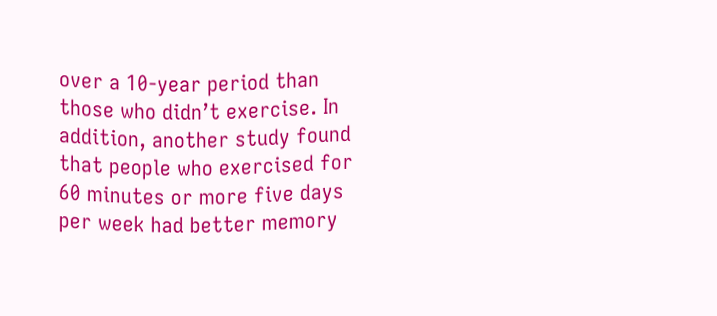over a 10-year period than those who didn’t exercise. In addition, another study found that people who exercised for 60 minutes or more five days per week had better memory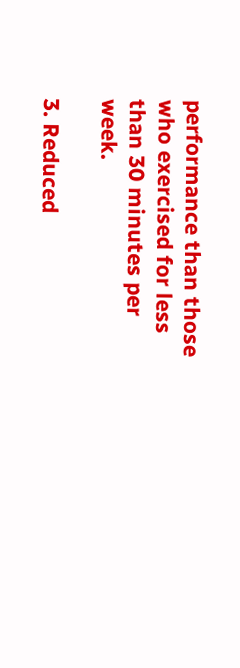performance than those who exercised for less than 30 minutes per week.

3. Reduced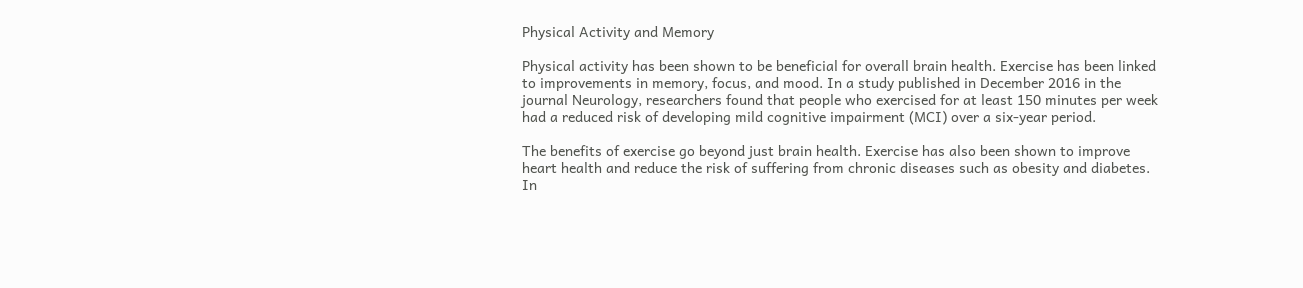Physical Activity and Memory

Physical activity has been shown to be beneficial for overall brain health. Exercise has been linked to improvements in memory, focus, and mood. In a study published in December 2016 in the journal Neurology, researchers found that people who exercised for at least 150 minutes per week had a reduced risk of developing mild cognitive impairment (MCI) over a six-year period.

The benefits of exercise go beyond just brain health. Exercise has also been shown to improve heart health and reduce the risk of suffering from chronic diseases such as obesity and diabetes. In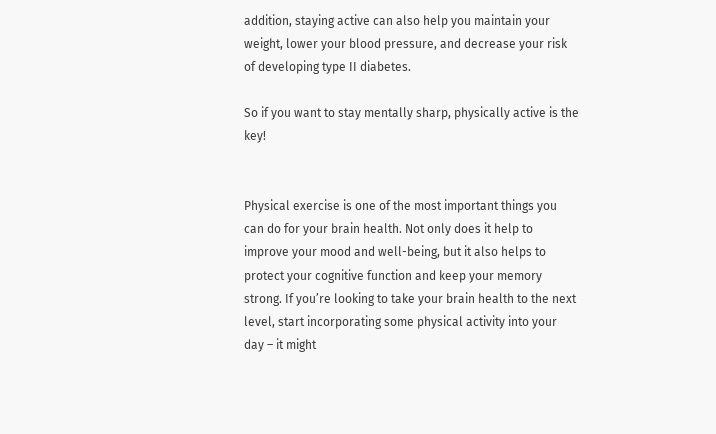addition, staying active can also help you maintain your weight, lower your blood pressure, and decrease your risk of developing type II diabetes.

So if you want to stay mentally sharp, physically active is the key!


Physical exercise is one of the most important things you can do for your brain health. Not only does it help to improve your mood and well-being, but it also helps to protect your cognitive function and keep your memory strong. If you’re looking to take your brain health to the next level, start incorporating some physical activity into your day – it might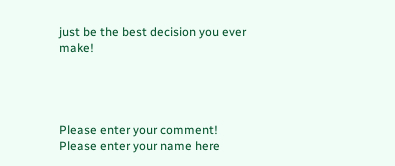just be the best decision you ever make!




Please enter your comment!
Please enter your name here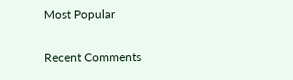Most Popular

Recent Comments